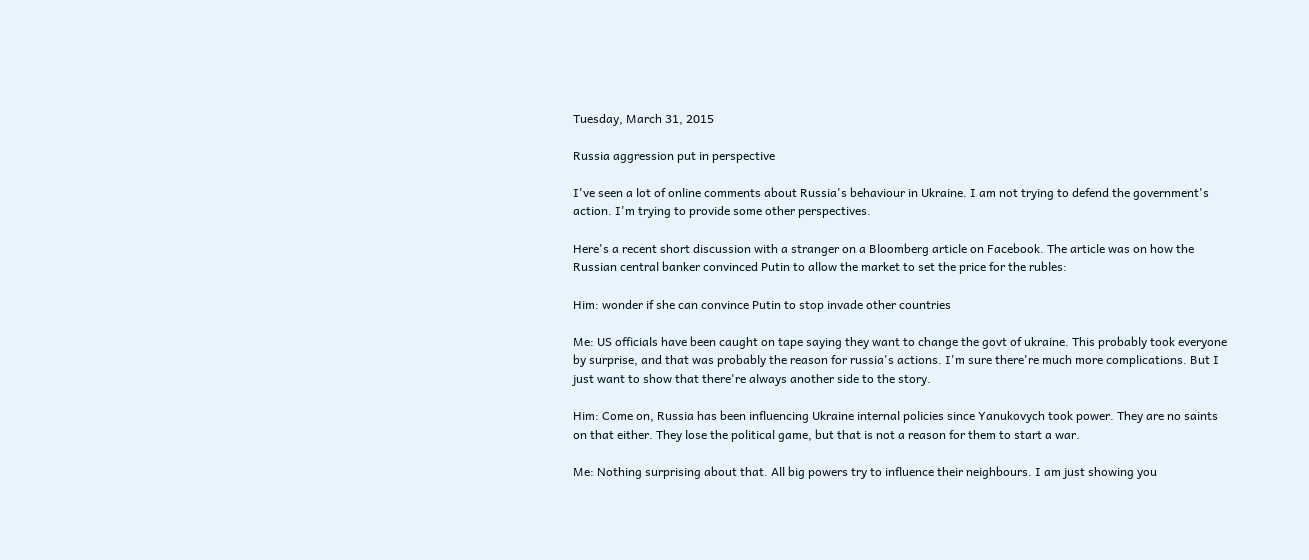Tuesday, March 31, 2015

Russia aggression put in perspective

I've seen a lot of online comments about Russia's behaviour in Ukraine. I am not trying to defend the government's action. I'm trying to provide some other perspectives.

Here's a recent short discussion with a stranger on a Bloomberg article on Facebook. The article was on how the Russian central banker convinced Putin to allow the market to set the price for the rubles:

Him: wonder if she can convince Putin to stop invade other countries

Me: US officials have been caught on tape saying they want to change the govt of ukraine. This probably took everyone by surprise, and that was probably the reason for russia's actions. I'm sure there're much more complications. But I just want to show that there're always another side to the story.

Him: Come on, Russia has been influencing Ukraine internal policies since Yanukovych took power. They are no saints on that either. They lose the political game, but that is not a reason for them to start a war.

Me: Nothing surprising about that. All big powers try to influence their neighbours. I am just showing you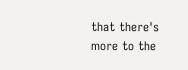that there's more to the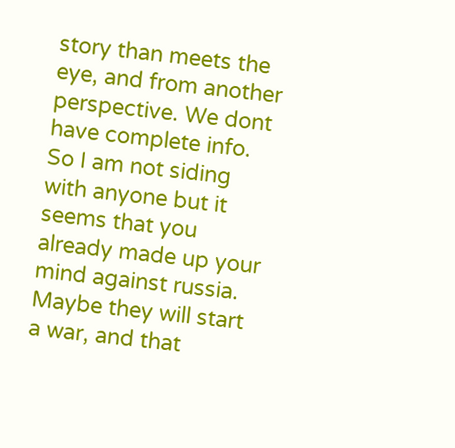story than meets the eye, and from another perspective. We dont have complete info. So I am not siding with anyone but it seems that you already made up your mind against russia. Maybe they will start a war, and that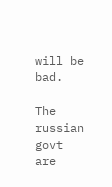will be bad.

The russian govt are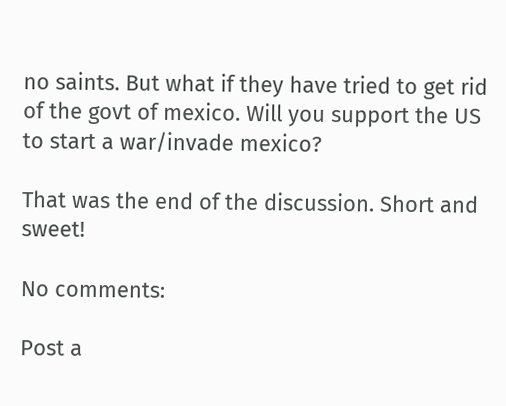no saints. But what if they have tried to get rid of the govt of mexico. Will you support the US to start a war/invade mexico?

That was the end of the discussion. Short and sweet!

No comments:

Post a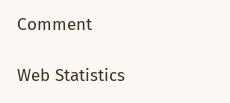Comment

Web Statistics